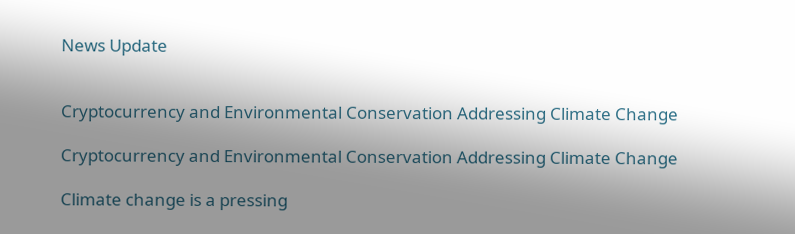News Update


Cryptocurrency and Environmental Conservation Addressing Climate Change

Cryptocurrency and Environmental Conservation Addressing Climate Change

Climate change is a pressing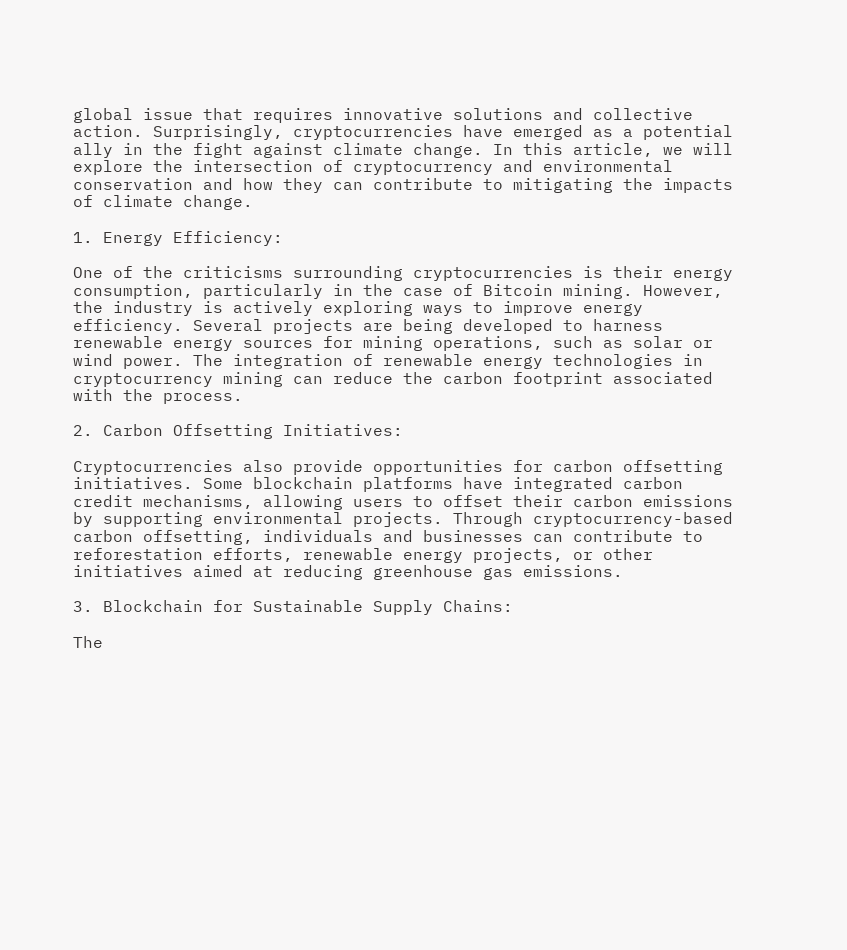global issue that requires innovative solutions and collective action. Surprisingly, cryptocurrencies have emerged as a potential ally in the fight against climate change. In this article, we will explore the intersection of cryptocurrency and environmental conservation and how they can contribute to mitigating the impacts of climate change.

1. Energy Efficiency:

One of the criticisms surrounding cryptocurrencies is their energy consumption, particularly in the case of Bitcoin mining. However, the industry is actively exploring ways to improve energy efficiency. Several projects are being developed to harness renewable energy sources for mining operations, such as solar or wind power. The integration of renewable energy technologies in cryptocurrency mining can reduce the carbon footprint associated with the process.

2. Carbon Offsetting Initiatives:

Cryptocurrencies also provide opportunities for carbon offsetting initiatives. Some blockchain platforms have integrated carbon credit mechanisms, allowing users to offset their carbon emissions by supporting environmental projects. Through cryptocurrency-based carbon offsetting, individuals and businesses can contribute to reforestation efforts, renewable energy projects, or other initiatives aimed at reducing greenhouse gas emissions.

3. Blockchain for Sustainable Supply Chains:

The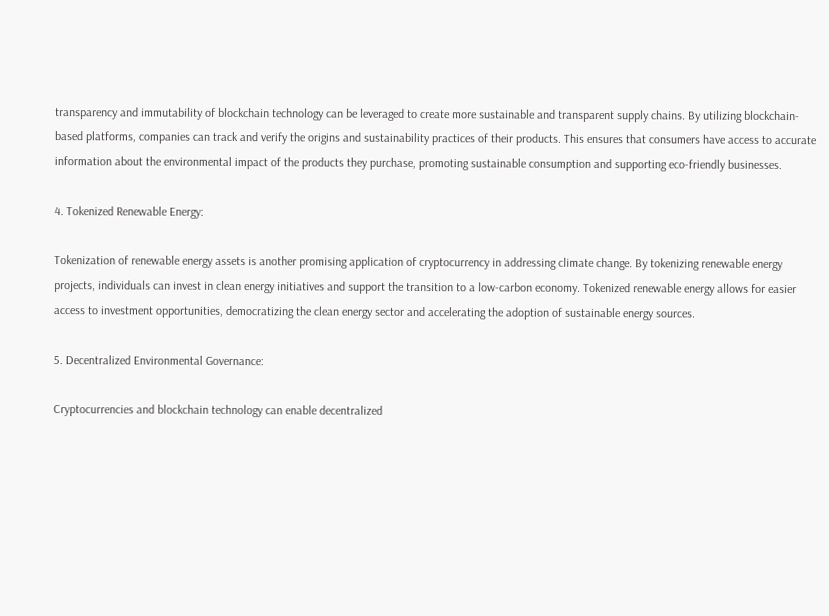transparency and immutability of blockchain technology can be leveraged to create more sustainable and transparent supply chains. By utilizing blockchain-based platforms, companies can track and verify the origins and sustainability practices of their products. This ensures that consumers have access to accurate information about the environmental impact of the products they purchase, promoting sustainable consumption and supporting eco-friendly businesses.

4. Tokenized Renewable Energy:

Tokenization of renewable energy assets is another promising application of cryptocurrency in addressing climate change. By tokenizing renewable energy projects, individuals can invest in clean energy initiatives and support the transition to a low-carbon economy. Tokenized renewable energy allows for easier access to investment opportunities, democratizing the clean energy sector and accelerating the adoption of sustainable energy sources.

5. Decentralized Environmental Governance:

Cryptocurrencies and blockchain technology can enable decentralized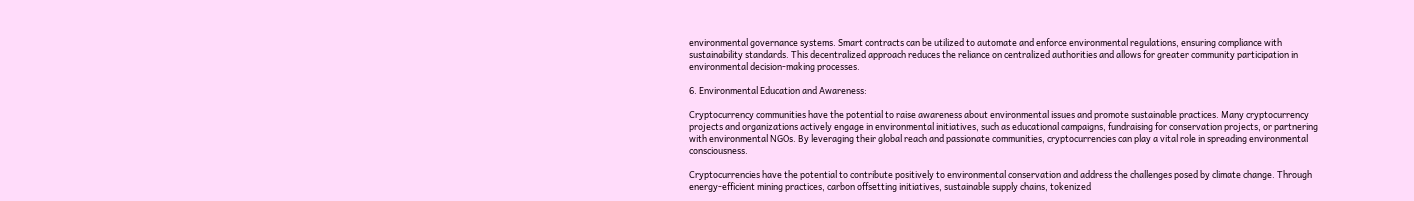environmental governance systems. Smart contracts can be utilized to automate and enforce environmental regulations, ensuring compliance with sustainability standards. This decentralized approach reduces the reliance on centralized authorities and allows for greater community participation in environmental decision-making processes.

6. Environmental Education and Awareness:

Cryptocurrency communities have the potential to raise awareness about environmental issues and promote sustainable practices. Many cryptocurrency projects and organizations actively engage in environmental initiatives, such as educational campaigns, fundraising for conservation projects, or partnering with environmental NGOs. By leveraging their global reach and passionate communities, cryptocurrencies can play a vital role in spreading environmental consciousness.

Cryptocurrencies have the potential to contribute positively to environmental conservation and address the challenges posed by climate change. Through energy-efficient mining practices, carbon offsetting initiatives, sustainable supply chains, tokenized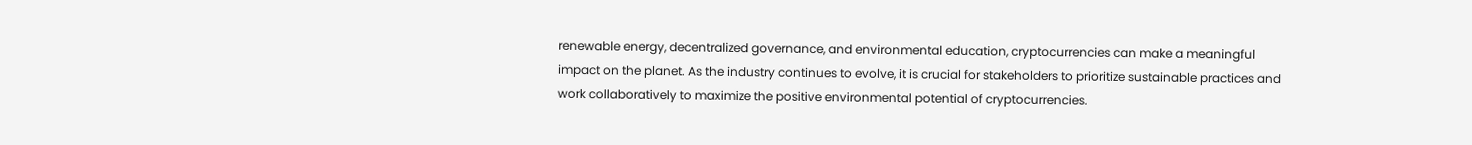renewable energy, decentralized governance, and environmental education, cryptocurrencies can make a meaningful impact on the planet. As the industry continues to evolve, it is crucial for stakeholders to prioritize sustainable practices and work collaboratively to maximize the positive environmental potential of cryptocurrencies.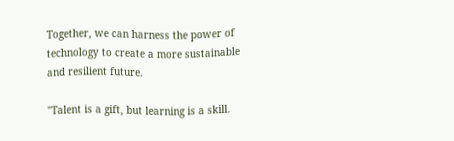Together, we can harness the power of technology to create a more sustainable and resilient future.

"Talent is a gift, but learning is a skill.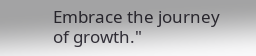Embrace the journey of growth."